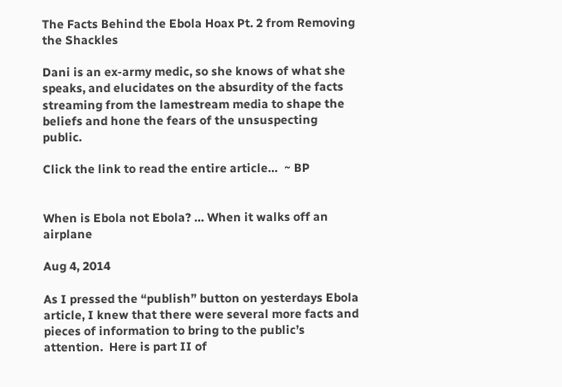The Facts Behind the Ebola Hoax Pt. 2 from Removing the Shackles

Dani is an ex-army medic, so she knows of what she speaks, and elucidates on the absurdity of the facts streaming from the lamestream media to shape the beliefs and hone the fears of the unsuspecting public.

Click the link to read the entire article…  ~ BP


When is Ebola not Ebola? … When it walks off an airplane

Aug 4, 2014

As I pressed the “publish” button on yesterdays Ebola article, I knew that there were several more facts and pieces of information to bring to the public’s attention.  Here is part II of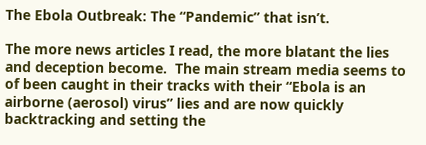The Ebola Outbreak: The “Pandemic” that isn’t.

The more news articles I read, the more blatant the lies and deception become.  The main stream media seems to of been caught in their tracks with their “Ebola is an airborne (aerosol) virus” lies and are now quickly backtracking and setting the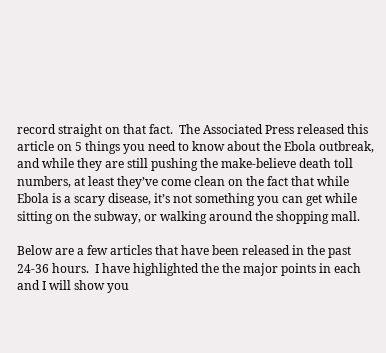record straight on that fact.  The Associated Press released this article on 5 things you need to know about the Ebola outbreak, and while they are still pushing the make-believe death toll numbers, at least they’ve come clean on the fact that while Ebola is a scary disease, it’s not something you can get while sitting on the subway, or walking around the shopping mall.

Below are a few articles that have been released in the past 24-36 hours.  I have highlighted the the major points in each and I will show you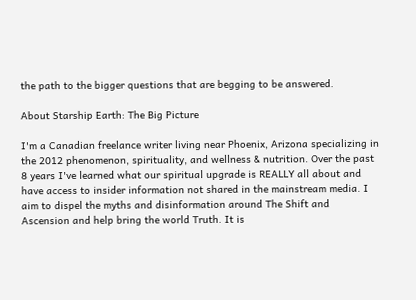the path to the bigger questions that are begging to be answered.

About Starship Earth: The Big Picture

I'm a Canadian freelance writer living near Phoenix, Arizona specializing in the 2012 phenomenon, spirituality, and wellness & nutrition. Over the past 8 years I've learned what our spiritual upgrade is REALLY all about and have access to insider information not shared in the mainstream media. I aim to dispel the myths and disinformation around The Shift and Ascension and help bring the world Truth. It is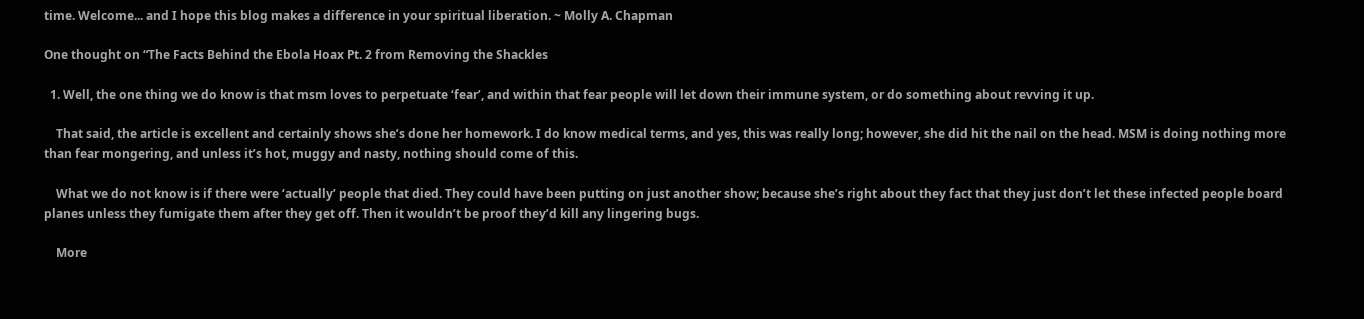time. Welcome... and I hope this blog makes a difference in your spiritual liberation. ~ Molly A. Chapman

One thought on “The Facts Behind the Ebola Hoax Pt. 2 from Removing the Shackles

  1. Well, the one thing we do know is that msm loves to perpetuate ‘fear’, and within that fear people will let down their immune system, or do something about revving it up.

    That said, the article is excellent and certainly shows she’s done her homework. I do know medical terms, and yes, this was really long; however, she did hit the nail on the head. MSM is doing nothing more than fear mongering, and unless it’s hot, muggy and nasty, nothing should come of this.

    What we do not know is if there were ‘actually’ people that died. They could have been putting on just another show; because she’s right about they fact that they just don’t let these infected people board planes unless they fumigate them after they get off. Then it wouldn’t be proof they’d kill any lingering bugs.

    More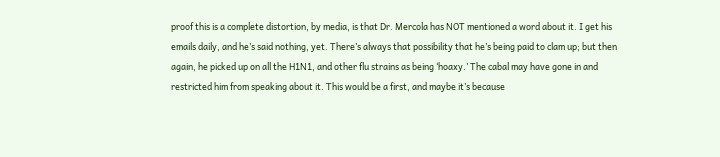proof this is a complete distortion, by media, is that Dr. Mercola has NOT mentioned a word about it. I get his emails daily, and he’s said nothing, yet. There’s always that possibility that he’s being paid to clam up; but then again, he picked up on all the H1N1, and other flu strains as being ‘hoaxy.’ The cabal may have gone in and restricted him from speaking about it. This would be a first, and maybe it’s because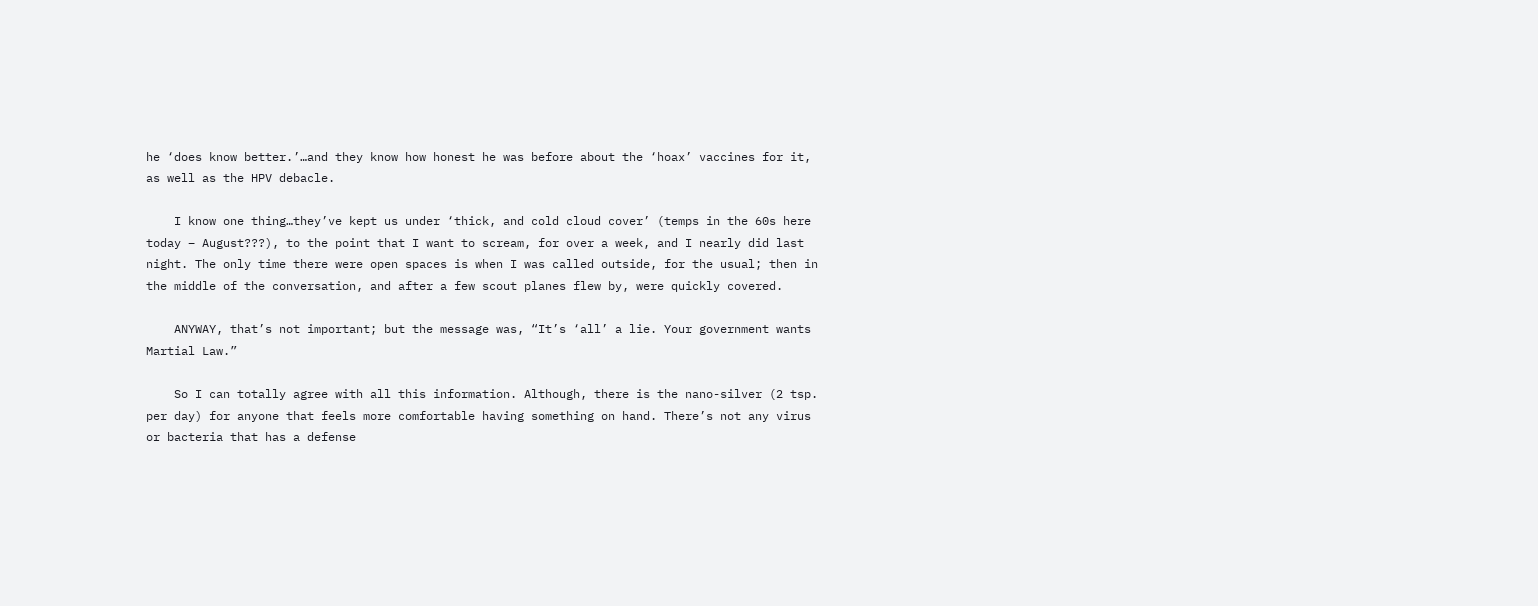he ‘does know better.’…and they know how honest he was before about the ‘hoax’ vaccines for it, as well as the HPV debacle.

    I know one thing…they’ve kept us under ‘thick, and cold cloud cover’ (temps in the 60s here today – August???), to the point that I want to scream, for over a week, and I nearly did last night. The only time there were open spaces is when I was called outside, for the usual; then in the middle of the conversation, and after a few scout planes flew by, were quickly covered.

    ANYWAY, that’s not important; but the message was, “It’s ‘all’ a lie. Your government wants Martial Law.”

    So I can totally agree with all this information. Although, there is the nano-silver (2 tsp. per day) for anyone that feels more comfortable having something on hand. There’s not any virus or bacteria that has a defense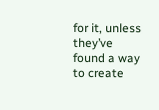for it, unless they’ve found a way to create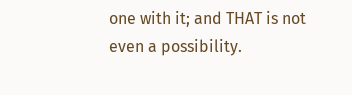one with it; and THAT is not even a possibility.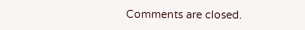Comments are closed.